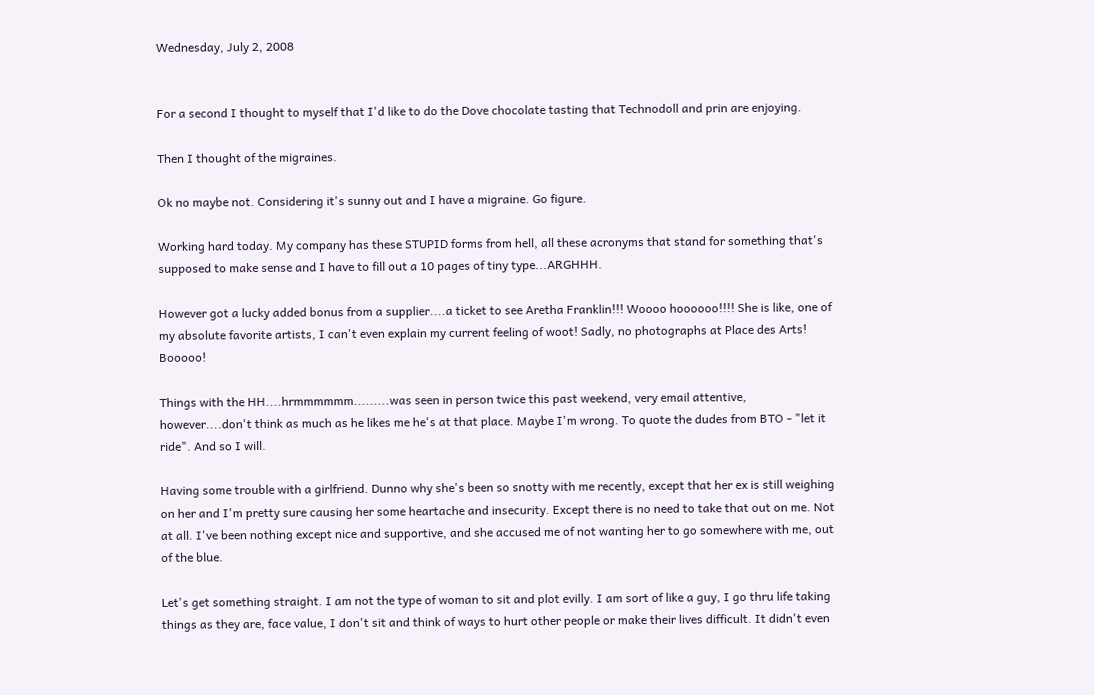Wednesday, July 2, 2008


For a second I thought to myself that I'd like to do the Dove chocolate tasting that Technodoll and prin are enjoying.

Then I thought of the migraines.

Ok no maybe not. Considering it's sunny out and I have a migraine. Go figure.

Working hard today. My company has these STUPID forms from hell, all these acronyms that stand for something that's supposed to make sense and I have to fill out a 10 pages of tiny type...ARGHHH.

However got a lucky added bonus from a supplier....a ticket to see Aretha Franklin!!! Woooo hoooooo!!!! She is like, one of my absolute favorite artists, I can't even explain my current feeling of woot! Sadly, no photographs at Place des Arts! Booooo!

Things with the HH....hrmmmmmm.........was seen in person twice this past weekend, very email attentive, however....don't think as much as he likes me he's at that place. Maybe I'm wrong. To quote the dudes from BTO - "let it ride". And so I will.

Having some trouble with a girlfriend. Dunno why she's been so snotty with me recently, except that her ex is still weighing on her and I'm pretty sure causing her some heartache and insecurity. Except there is no need to take that out on me. Not at all. I've been nothing except nice and supportive, and she accused me of not wanting her to go somewhere with me, out of the blue.

Let's get something straight. I am not the type of woman to sit and plot evilly. I am sort of like a guy, I go thru life taking things as they are, face value, I don't sit and think of ways to hurt other people or make their lives difficult. It didn't even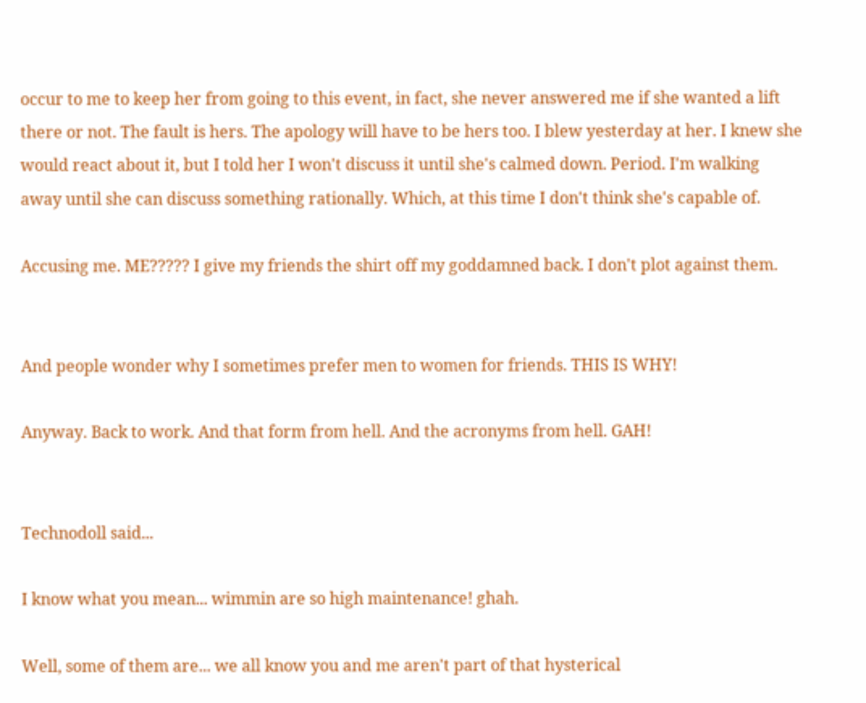occur to me to keep her from going to this event, in fact, she never answered me if she wanted a lift there or not. The fault is hers. The apology will have to be hers too. I blew yesterday at her. I knew she would react about it, but I told her I won't discuss it until she's calmed down. Period. I'm walking away until she can discuss something rationally. Which, at this time I don't think she's capable of.

Accusing me. ME????? I give my friends the shirt off my goddamned back. I don't plot against them.


And people wonder why I sometimes prefer men to women for friends. THIS IS WHY!

Anyway. Back to work. And that form from hell. And the acronyms from hell. GAH!


Technodoll said...

I know what you mean... wimmin are so high maintenance! ghah.

Well, some of them are... we all know you and me aren't part of that hysterical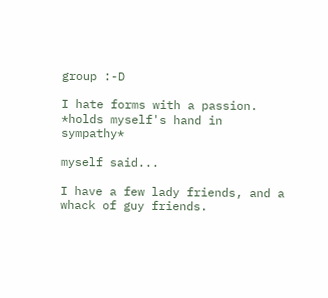group :-D

I hate forms with a passion. *holds myself's hand in sympathy*

myself said...

I have a few lady friends, and a whack of guy friends.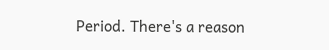Period. There's a reason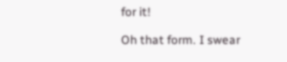for it!

Oh that form. I swear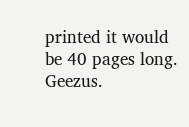printed it would be 40 pages long. Geezus.